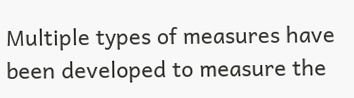Multiple types of measures have been developed to measure the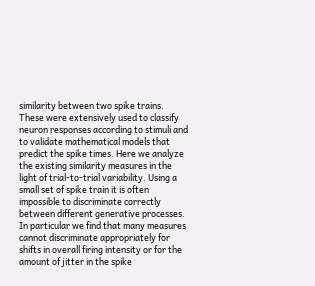similarity between two spike trains. These were extensively used to classify neuron responses according to stimuli and to validate mathematical models that predict the spike times. Here we analyze the existing similarity measures in the light of trial-to-trial variability. Using a small set of spike train it is often impossible to discriminate correctly between different generative processes. In particular we find that many measures cannot discriminate appropriately for shifts in overall firing intensity or for the amount of jitter in the spike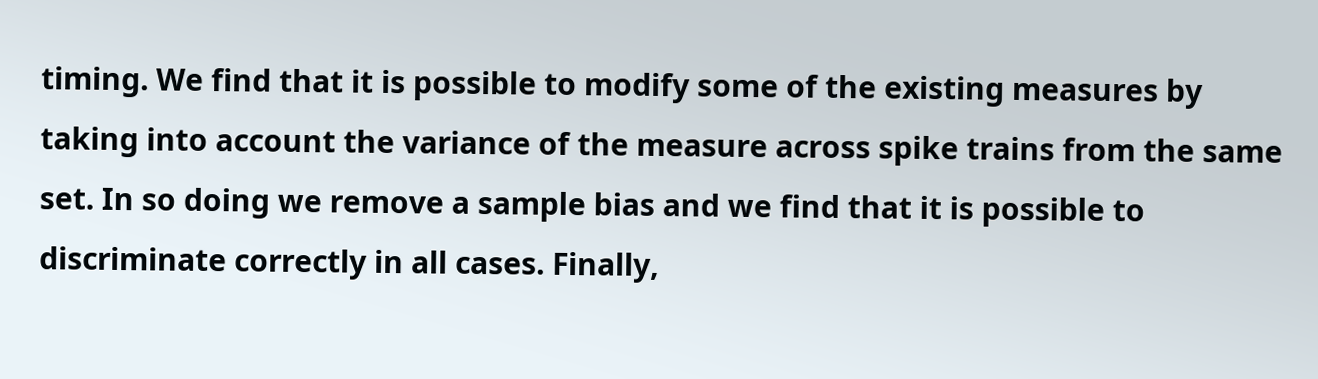timing. We find that it is possible to modify some of the existing measures by taking into account the variance of the measure across spike trains from the same set. In so doing we remove a sample bias and we find that it is possible to discriminate correctly in all cases. Finally,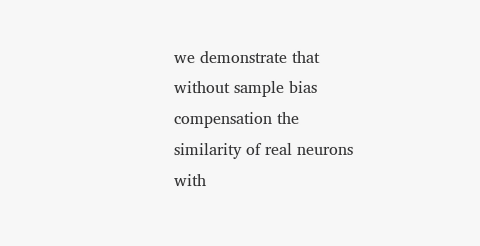we demonstrate that without sample bias compensation the similarity of real neurons with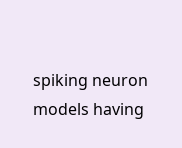spiking neuron models having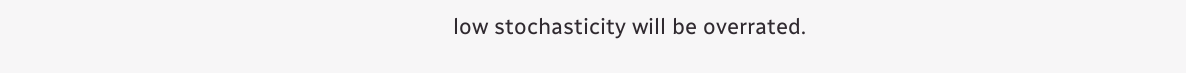low stochasticity will be overrated.